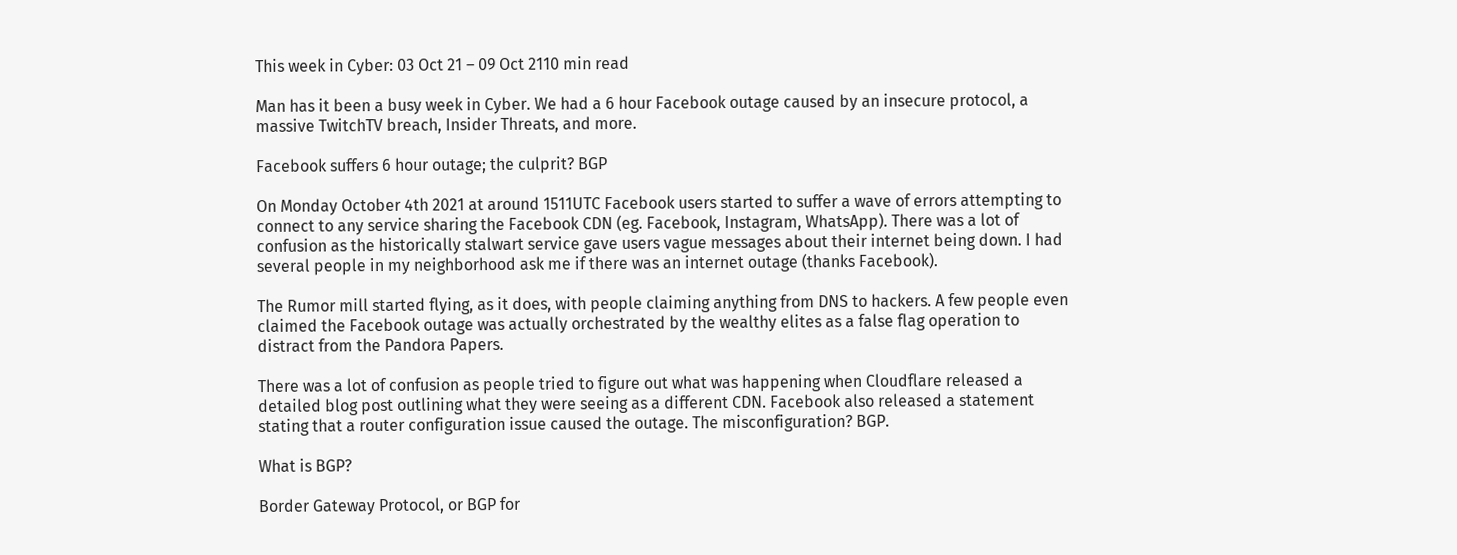This week in Cyber: 03 Oct 21 – 09 Oct 2110 min read

Man has it been a busy week in Cyber. We had a 6 hour Facebook outage caused by an insecure protocol, a massive TwitchTV breach, Insider Threats, and more.

Facebook suffers 6 hour outage; the culprit? BGP

On Monday October 4th 2021 at around 1511UTC Facebook users started to suffer a wave of errors attempting to connect to any service sharing the Facebook CDN (eg. Facebook, Instagram, WhatsApp). There was a lot of confusion as the historically stalwart service gave users vague messages about their internet being down. I had several people in my neighborhood ask me if there was an internet outage (thanks Facebook).

The Rumor mill started flying, as it does, with people claiming anything from DNS to hackers. A few people even claimed the Facebook outage was actually orchestrated by the wealthy elites as a false flag operation to distract from the Pandora Papers.

There was a lot of confusion as people tried to figure out what was happening when Cloudflare released a detailed blog post outlining what they were seeing as a different CDN. Facebook also released a statement stating that a router configuration issue caused the outage. The misconfiguration? BGP.

What is BGP?

Border Gateway Protocol, or BGP for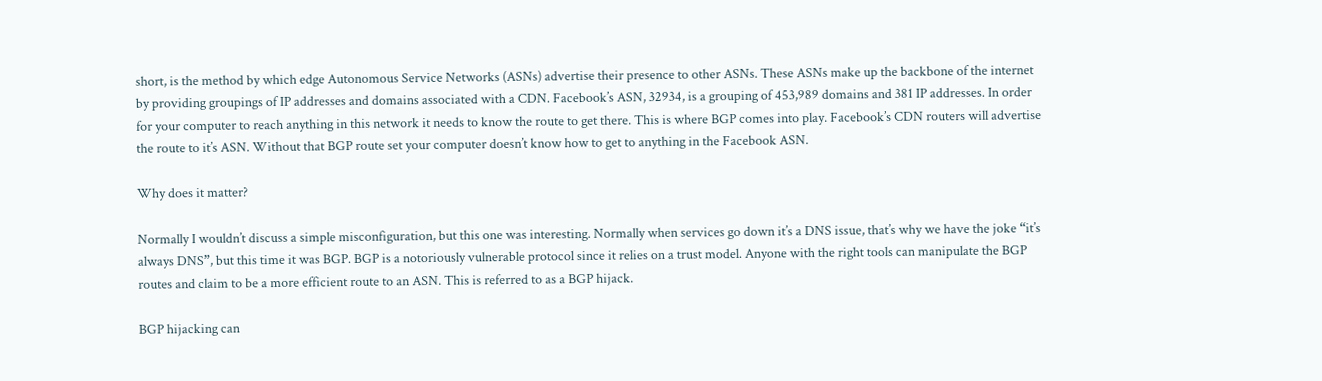short, is the method by which edge Autonomous Service Networks (ASNs) advertise their presence to other ASNs. These ASNs make up the backbone of the internet by providing groupings of IP addresses and domains associated with a CDN. Facebook’s ASN, 32934, is a grouping of 453,989 domains and 381 IP addresses. In order for your computer to reach anything in this network it needs to know the route to get there. This is where BGP comes into play. Facebook’s CDN routers will advertise the route to it’s ASN. Without that BGP route set your computer doesn’t know how to get to anything in the Facebook ASN.

Why does it matter?

Normally I wouldn’t discuss a simple misconfiguration, but this one was interesting. Normally when services go down it’s a DNS issue, that’s why we have the joke “it’s always DNS”, but this time it was BGP. BGP is a notoriously vulnerable protocol since it relies on a trust model. Anyone with the right tools can manipulate the BGP routes and claim to be a more efficient route to an ASN. This is referred to as a BGP hijack.

BGP hijacking can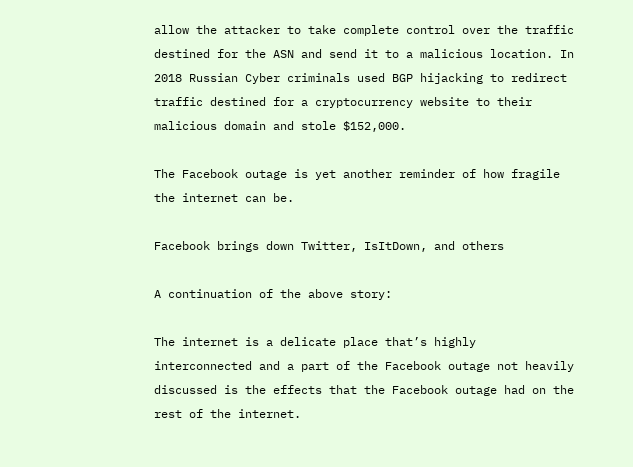allow the attacker to take complete control over the traffic destined for the ASN and send it to a malicious location. In 2018 Russian Cyber criminals used BGP hijacking to redirect traffic destined for a cryptocurrency website to their malicious domain and stole $152,000.

The Facebook outage is yet another reminder of how fragile the internet can be.

Facebook brings down Twitter, IsItDown, and others

A continuation of the above story:

The internet is a delicate place that’s highly interconnected and a part of the Facebook outage not heavily discussed is the effects that the Facebook outage had on the rest of the internet.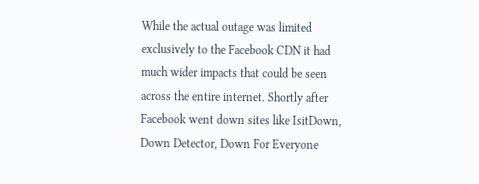While the actual outage was limited exclusively to the Facebook CDN it had much wider impacts that could be seen across the entire internet. Shortly after Facebook went down sites like IsitDown, Down Detector, Down For Everyone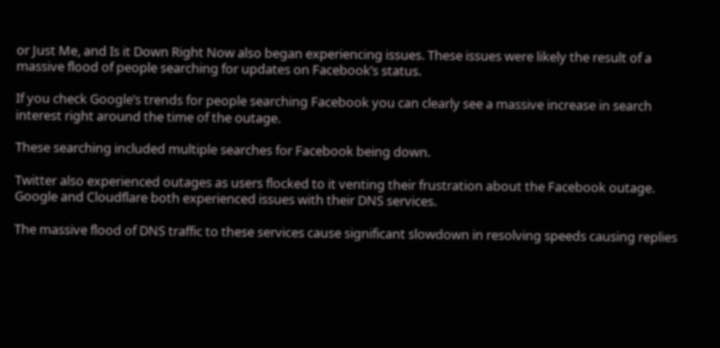or Just Me, and Is it Down Right Now also began experiencing issues. These issues were likely the result of a massive flood of people searching for updates on Facebook’s status.

If you check Google’s trends for people searching Facebook you can clearly see a massive increase in search interest right around the time of the outage.

These searching included multiple searches for Facebook being down.

Twitter also experienced outages as users flocked to it venting their frustration about the Facebook outage. Google and Cloudflare both experienced issues with their DNS services.

The massive flood of DNS traffic to these services cause significant slowdown in resolving speeds causing replies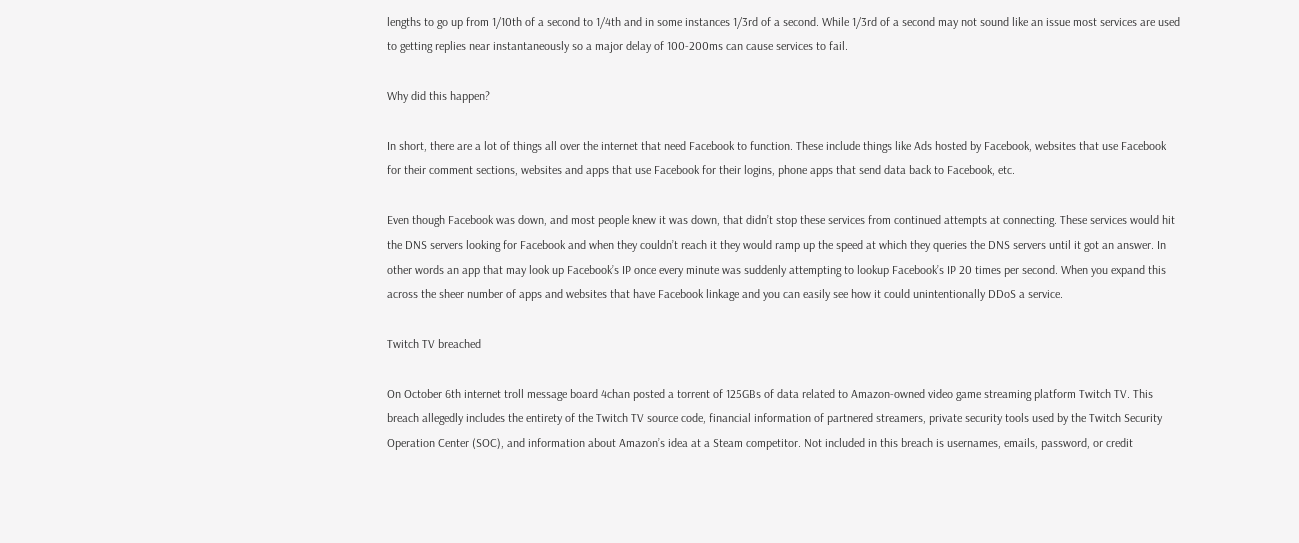lengths to go up from 1/10th of a second to 1/4th and in some instances 1/3rd of a second. While 1/3rd of a second may not sound like an issue most services are used to getting replies near instantaneously so a major delay of 100-200ms can cause services to fail.

Why did this happen?

In short, there are a lot of things all over the internet that need Facebook to function. These include things like Ads hosted by Facebook, websites that use Facebook for their comment sections, websites and apps that use Facebook for their logins, phone apps that send data back to Facebook, etc.

Even though Facebook was down, and most people knew it was down, that didn’t stop these services from continued attempts at connecting. These services would hit the DNS servers looking for Facebook and when they couldn’t reach it they would ramp up the speed at which they queries the DNS servers until it got an answer. In other words an app that may look up Facebook’s IP once every minute was suddenly attempting to lookup Facebook’s IP 20 times per second. When you expand this across the sheer number of apps and websites that have Facebook linkage and you can easily see how it could unintentionally DDoS a service.

Twitch TV breached

On October 6th internet troll message board 4chan posted a torrent of 125GBs of data related to Amazon-owned video game streaming platform Twitch TV. This breach allegedly includes the entirety of the Twitch TV source code, financial information of partnered streamers, private security tools used by the Twitch Security Operation Center (SOC), and information about Amazon’s idea at a Steam competitor. Not included in this breach is usernames, emails, password, or credit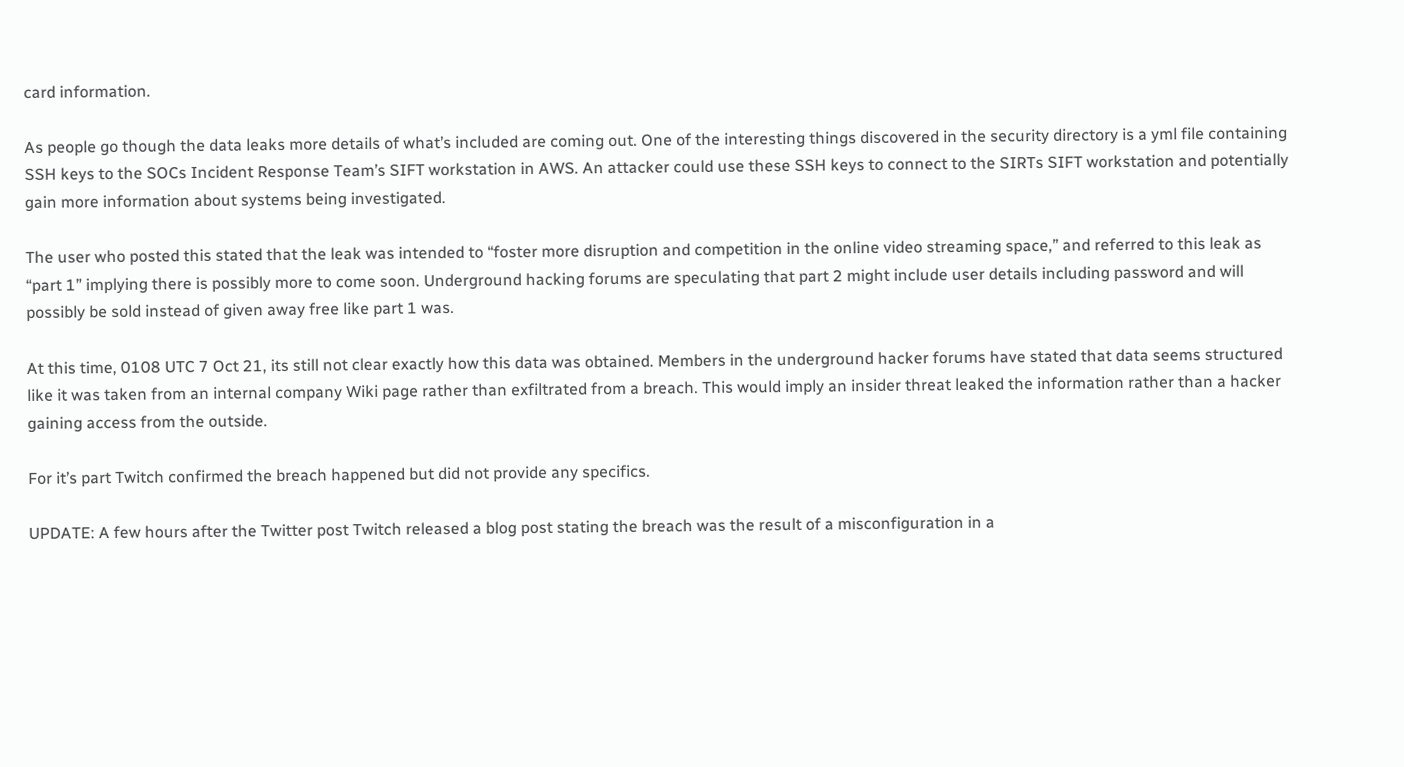card information.

As people go though the data leaks more details of what’s included are coming out. One of the interesting things discovered in the security directory is a yml file containing SSH keys to the SOCs Incident Response Team’s SIFT workstation in AWS. An attacker could use these SSH keys to connect to the SIRTs SIFT workstation and potentially gain more information about systems being investigated.

The user who posted this stated that the leak was intended to “foster more disruption and competition in the online video streaming space,” and referred to this leak as “part 1” implying there is possibly more to come soon. Underground hacking forums are speculating that part 2 might include user details including password and will possibly be sold instead of given away free like part 1 was.

At this time, 0108 UTC 7 Oct 21, its still not clear exactly how this data was obtained. Members in the underground hacker forums have stated that data seems structured like it was taken from an internal company Wiki page rather than exfiltrated from a breach. This would imply an insider threat leaked the information rather than a hacker gaining access from the outside.

For it’s part Twitch confirmed the breach happened but did not provide any specifics.

UPDATE: A few hours after the Twitter post Twitch released a blog post stating the breach was the result of a misconfiguration in a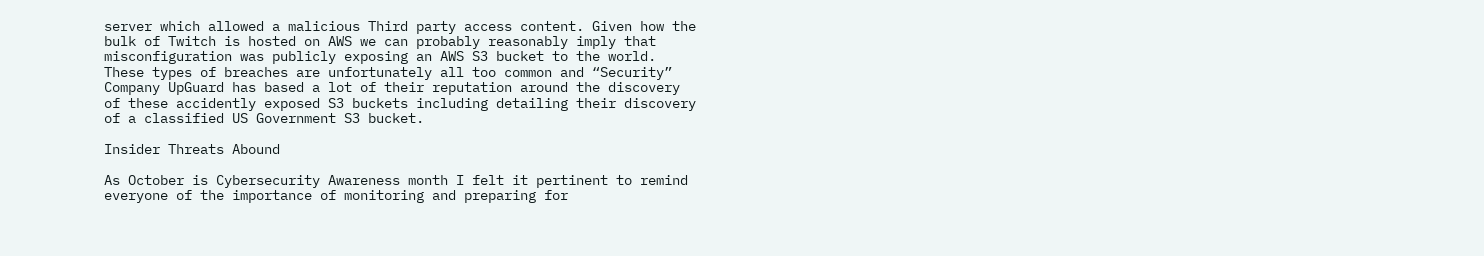server which allowed a malicious Third party access content. Given how the bulk of Twitch is hosted on AWS we can probably reasonably imply that misconfiguration was publicly exposing an AWS S3 bucket to the world. These types of breaches are unfortunately all too common and “Security” Company UpGuard has based a lot of their reputation around the discovery of these accidently exposed S3 buckets including detailing their discovery of a classified US Government S3 bucket.

Insider Threats Abound

As October is Cybersecurity Awareness month I felt it pertinent to remind everyone of the importance of monitoring and preparing for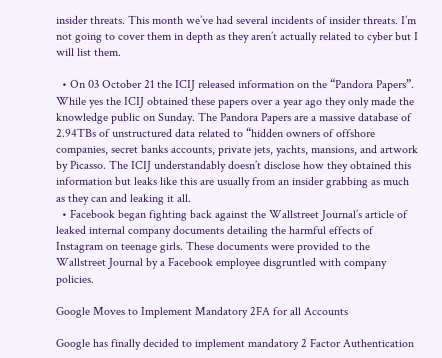insider threats. This month we’ve had several incidents of insider threats. I’m not going to cover them in depth as they aren’t actually related to cyber but I will list them.

  • On 03 October 21 the ICIJ released information on the “Pandora Papers”. While yes the ICIJ obtained these papers over a year ago they only made the knowledge public on Sunday. The Pandora Papers are a massive database of 2.94TBs of unstructured data related to “hidden owners of offshore companies, secret banks accounts, private jets, yachts, mansions, and artwork by Picasso. The ICIJ understandably doesn’t disclose how they obtained this information but leaks like this are usually from an insider grabbing as much as they can and leaking it all.
  • Facebook began fighting back against the Wallstreet Journal’s article of leaked internal company documents detailing the harmful effects of Instagram on teenage girls. These documents were provided to the Wallstreet Journal by a Facebook employee disgruntled with company policies.

Google Moves to Implement Mandatory 2FA for all Accounts

Google has finally decided to implement mandatory 2 Factor Authentication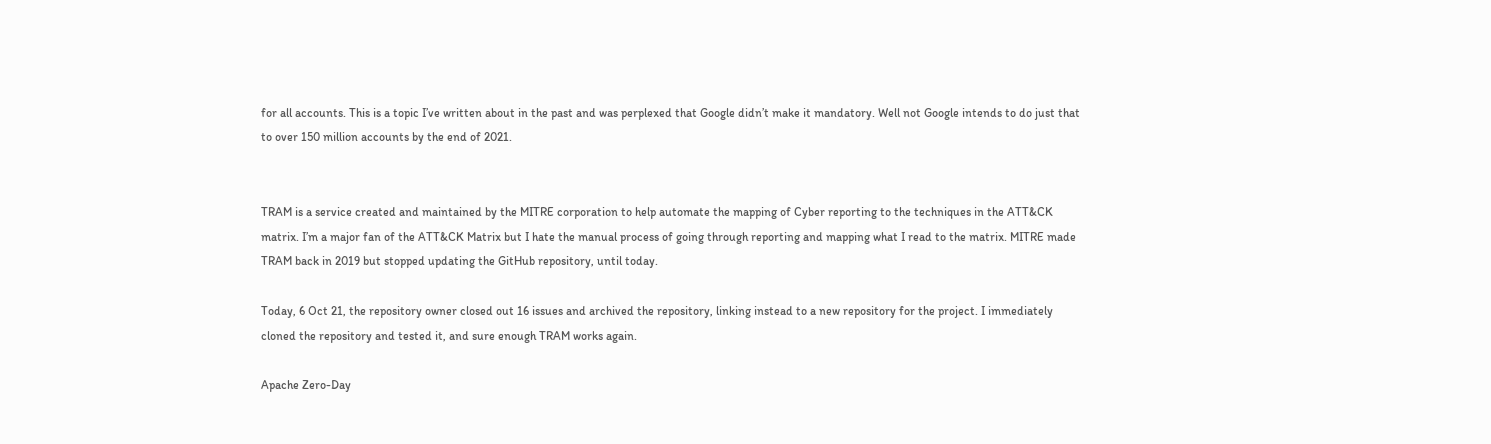for all accounts. This is a topic I’ve written about in the past and was perplexed that Google didn’t make it mandatory. Well not Google intends to do just that to over 150 million accounts by the end of 2021.


TRAM is a service created and maintained by the MITRE corporation to help automate the mapping of Cyber reporting to the techniques in the ATT&CK matrix. I’m a major fan of the ATT&CK Matrix but I hate the manual process of going through reporting and mapping what I read to the matrix. MITRE made TRAM back in 2019 but stopped updating the GitHub repository, until today.

Today, 6 Oct 21, the repository owner closed out 16 issues and archived the repository, linking instead to a new repository for the project. I immediately cloned the repository and tested it, and sure enough TRAM works again.

Apache Zero-Day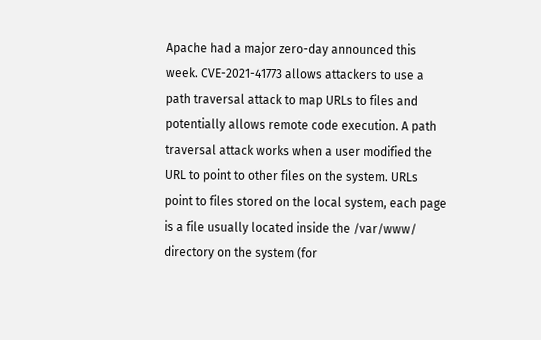Apache had a major zero-day announced this week. CVE-2021-41773 allows attackers to use a path traversal attack to map URLs to files and potentially allows remote code execution. A path traversal attack works when a user modified the URL to point to other files on the system. URLs point to files stored on the local system, each page is a file usually located inside the /var/www/ directory on the system (for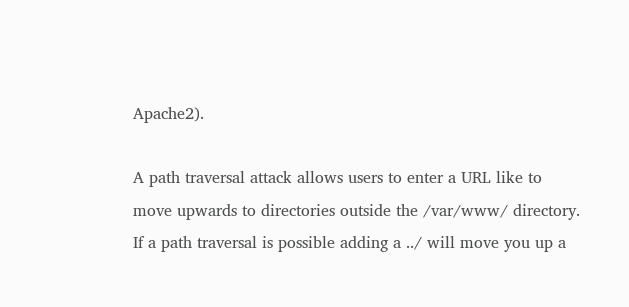Apache2).

A path traversal attack allows users to enter a URL like to move upwards to directories outside the /var/www/ directory. If a path traversal is possible adding a ../ will move you up a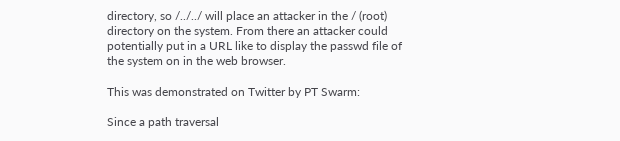directory, so /../../ will place an attacker in the / (root) directory on the system. From there an attacker could potentially put in a URL like to display the passwd file of the system on in the web browser.

This was demonstrated on Twitter by PT Swarm:

Since a path traversal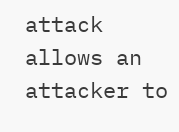attack allows an attacker to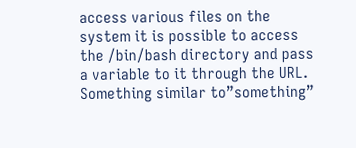access various files on the system it is possible to access the /bin/bash directory and pass a variable to it through the URL. Something similar to”something”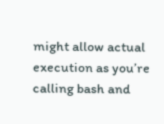might allow actual execution as you’re calling bash and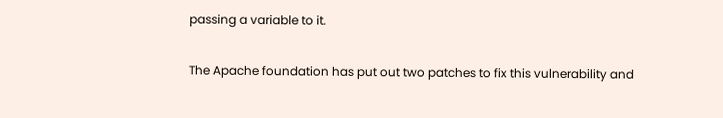passing a variable to it.

The Apache foundation has put out two patches to fix this vulnerability and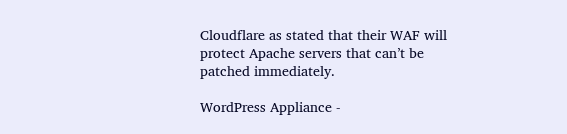Cloudflare as stated that their WAF will protect Apache servers that can’t be patched immediately.

WordPress Appliance -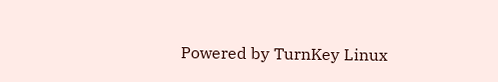Powered by TurnKey Linux